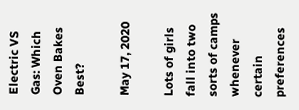Electric VS Gas: Which Oven Bakes Best?

May 17, 2020

Lots of girls fall into two sorts of camps whenever certain preferences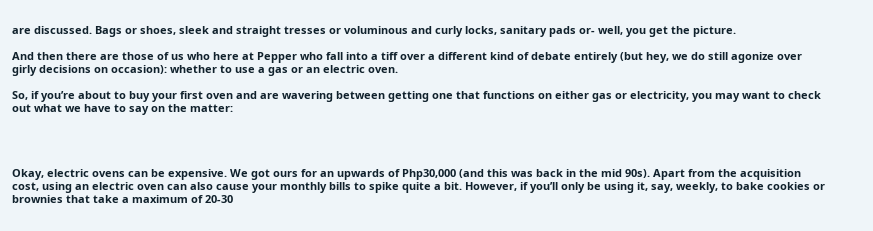are discussed. Bags or shoes, sleek and straight tresses or voluminous and curly locks, sanitary pads or- well, you get the picture.

And then there are those of us who here at Pepper who fall into a tiff over a different kind of debate entirely (but hey, we do still agonize over girly decisions on occasion): whether to use a gas or an electric oven.

So, if you’re about to buy your first oven and are wavering between getting one that functions on either gas or electricity, you may want to check out what we have to say on the matter:




Okay, electric ovens can be expensive. We got ours for an upwards of Php30,000 (and this was back in the mid 90s). Apart from the acquisition cost, using an electric oven can also cause your monthly bills to spike quite a bit. However, if you’ll only be using it, say, weekly, to bake cookies or brownies that take a maximum of 20-30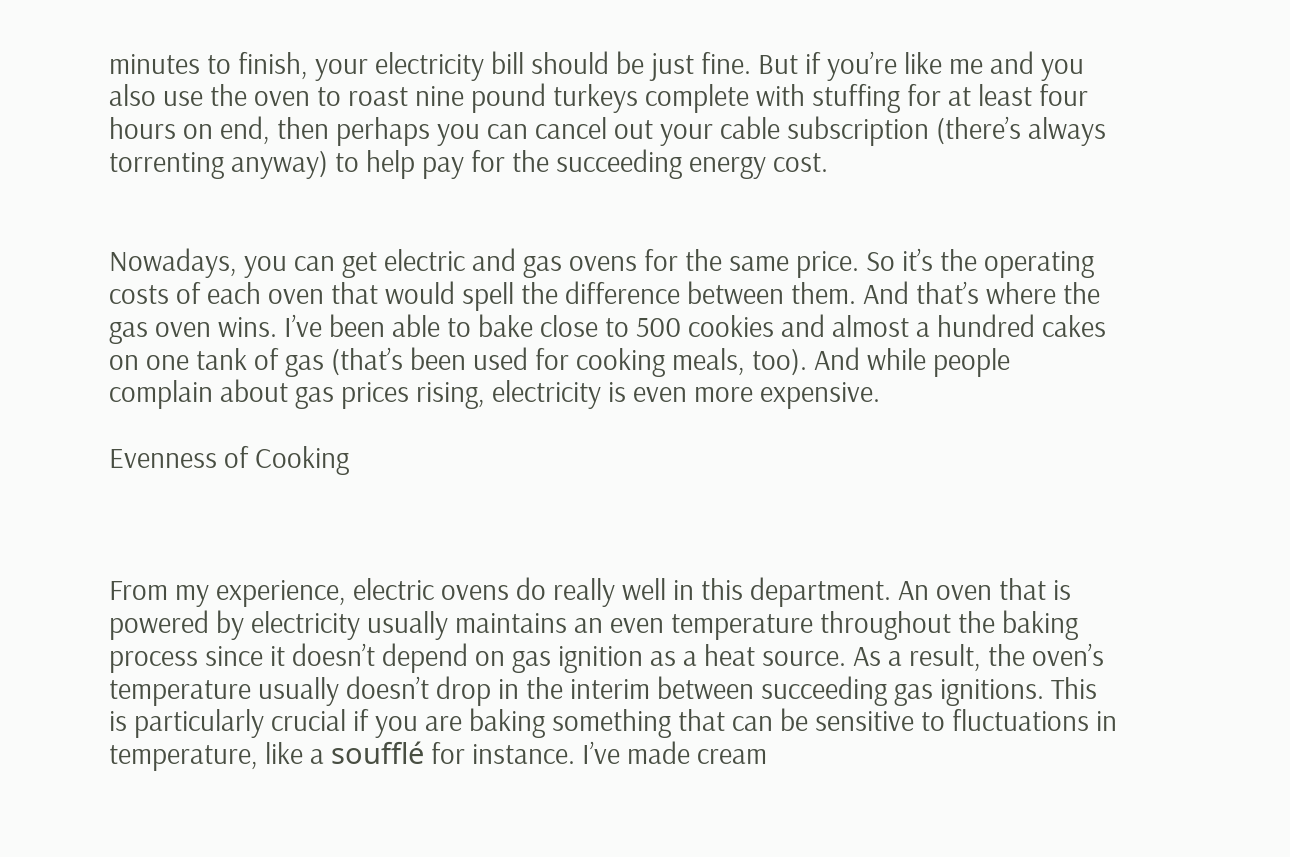minutes to finish, your electricity bill should be just fine. But if you’re like me and you also use the oven to roast nine pound turkeys complete with stuffing for at least four hours on end, then perhaps you can cancel out your cable subscription (there’s always torrenting anyway) to help pay for the succeeding energy cost.


Nowadays, you can get electric and gas ovens for the same price. So it’s the operating costs of each oven that would spell the difference between them. And that’s where the gas oven wins. I’ve been able to bake close to 500 cookies and almost a hundred cakes on one tank of gas (that’s been used for cooking meals, too). And while people complain about gas prices rising, electricity is even more expensive.

Evenness of Cooking



From my experience, electric ovens do really well in this department. An oven that is powered by electricity usually maintains an even temperature throughout the baking process since it doesn’t depend on gas ignition as a heat source. As a result, the oven’s temperature usually doesn’t drop in the interim between succeeding gas ignitions. This is particularly crucial if you are baking something that can be sensitive to fluctuations in temperature, like a soufflé for instance. I’ve made cream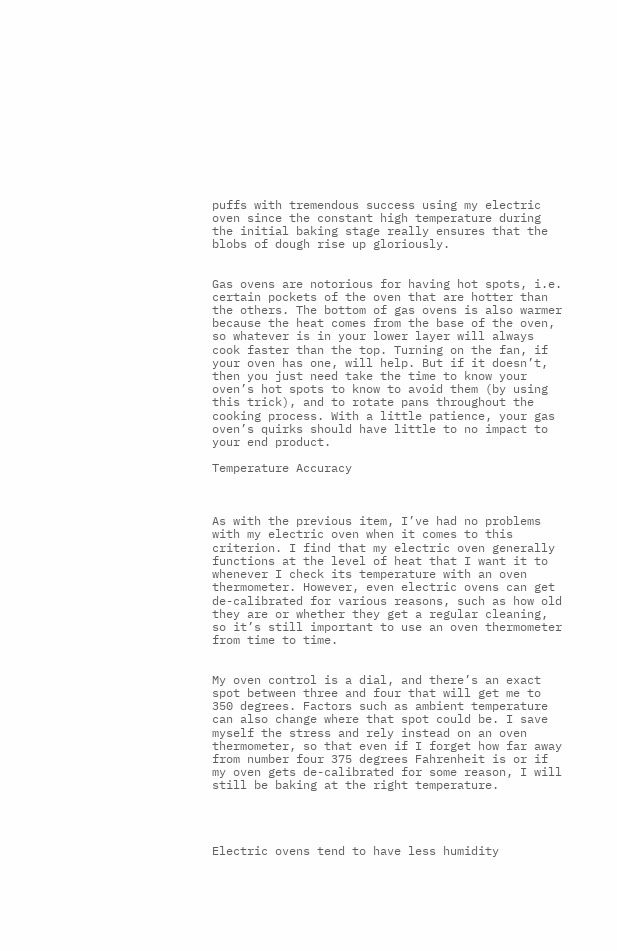puffs with tremendous success using my electric oven since the constant high temperature during the initial baking stage really ensures that the blobs of dough rise up gloriously.


Gas ovens are notorious for having hot spots, i.e. certain pockets of the oven that are hotter than the others. The bottom of gas ovens is also warmer because the heat comes from the base of the oven, so whatever is in your lower layer will always cook faster than the top. Turning on the fan, if your oven has one, will help. But if it doesn’t, then you just need take the time to know your oven’s hot spots to know to avoid them (by using this trick), and to rotate pans throughout the cooking process. With a little patience, your gas oven’s quirks should have little to no impact to your end product.

Temperature Accuracy



As with the previous item, I’ve had no problems with my electric oven when it comes to this criterion. I find that my electric oven generally functions at the level of heat that I want it to whenever I check its temperature with an oven thermometer. However, even electric ovens can get de-calibrated for various reasons, such as how old they are or whether they get a regular cleaning, so it’s still important to use an oven thermometer from time to time.


My oven control is a dial, and there’s an exact spot between three and four that will get me to 350 degrees. Factors such as ambient temperature can also change where that spot could be. I save myself the stress and rely instead on an oven thermometer, so that even if I forget how far away from number four 375 degrees Fahrenheit is or if my oven gets de-calibrated for some reason, I will still be baking at the right temperature.




Electric ovens tend to have less humidity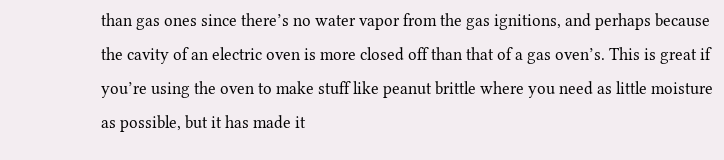than gas ones since there’s no water vapor from the gas ignitions, and perhaps because the cavity of an electric oven is more closed off than that of a gas oven’s. This is great if you’re using the oven to make stuff like peanut brittle where you need as little moisture as possible, but it has made it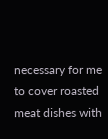necessary for me to cover roasted meat dishes with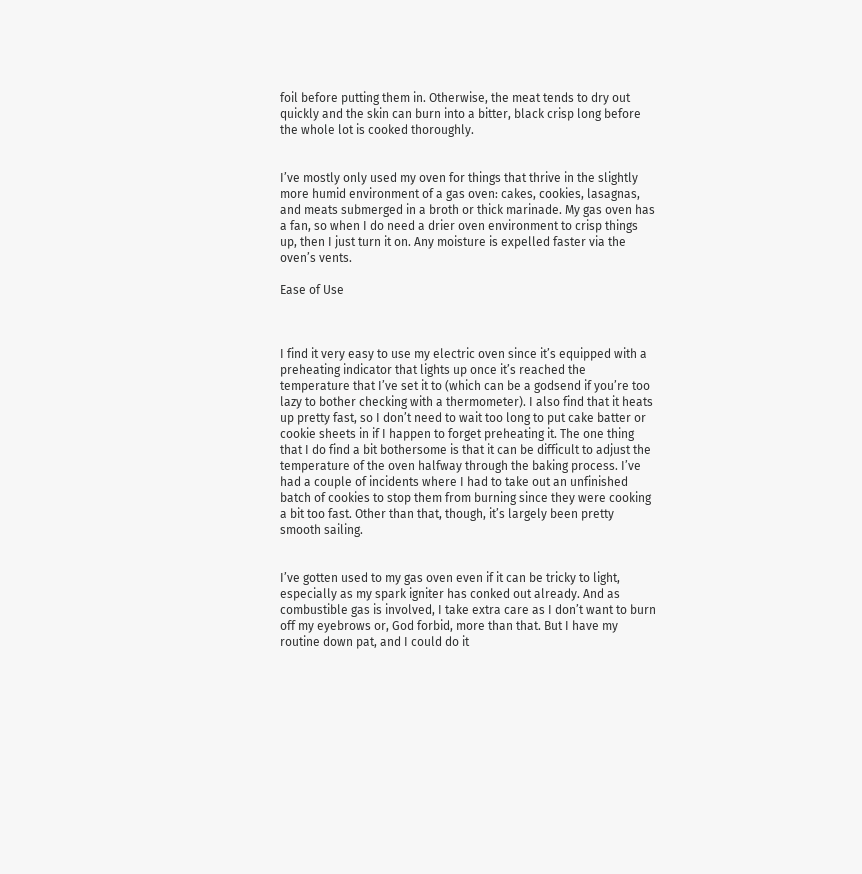foil before putting them in. Otherwise, the meat tends to dry out quickly and the skin can burn into a bitter, black crisp long before the whole lot is cooked thoroughly.


I’ve mostly only used my oven for things that thrive in the slightly more humid environment of a gas oven: cakes, cookies, lasagnas, and meats submerged in a broth or thick marinade. My gas oven has a fan, so when I do need a drier oven environment to crisp things up, then I just turn it on. Any moisture is expelled faster via the oven’s vents.

Ease of Use



I find it very easy to use my electric oven since it’s equipped with a preheating indicator that lights up once it’s reached the temperature that I’ve set it to (which can be a godsend if you’re too lazy to bother checking with a thermometer). I also find that it heats up pretty fast, so I don’t need to wait too long to put cake batter or cookie sheets in if I happen to forget preheating it. The one thing that I do find a bit bothersome is that it can be difficult to adjust the temperature of the oven halfway through the baking process. I’ve had a couple of incidents where I had to take out an unfinished batch of cookies to stop them from burning since they were cooking a bit too fast. Other than that, though, it’s largely been pretty smooth sailing.


I’ve gotten used to my gas oven even if it can be tricky to light, especially as my spark igniter has conked out already. And as combustible gas is involved, I take extra care as I don’t want to burn off my eyebrows or, God forbid, more than that. But I have my routine down pat, and I could do it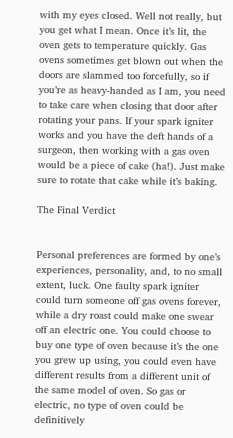with my eyes closed. Well not really, but you get what I mean. Once it’s lit, the oven gets to temperature quickly. Gas ovens sometimes get blown out when the doors are slammed too forcefully, so if you’re as heavy-handed as I am, you need to take care when closing that door after rotating your pans. If your spark igniter works and you have the deft hands of a surgeon, then working with a gas oven would be a piece of cake (ha!). Just make sure to rotate that cake while it’s baking.

The Final Verdict


Personal preferences are formed by one’s experiences, personality, and, to no small extent, luck. One faulty spark igniter could turn someone off gas ovens forever, while a dry roast could make one swear off an electric one. You could choose to buy one type of oven because it’s the one you grew up using, you could even have different results from a different unit of the same model of oven. So gas or electric, no type of oven could be definitively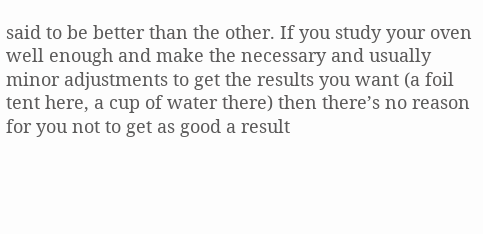said to be better than the other. If you study your oven well enough and make the necessary and usually minor adjustments to get the results you want (a foil tent here, a cup of water there) then there’s no reason for you not to get as good a result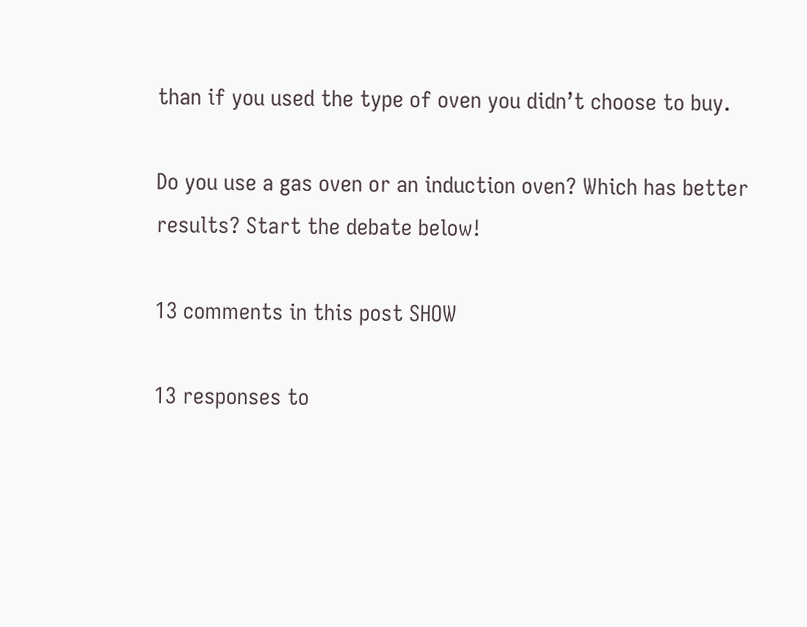than if you used the type of oven you didn’t choose to buy.

Do you use a gas oven or an induction oven? Which has better results? Start the debate below!

13 comments in this post SHOW

13 responses to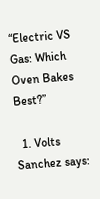“Electric VS Gas: Which Oven Bakes Best?”

  1. Volts Sanchez says: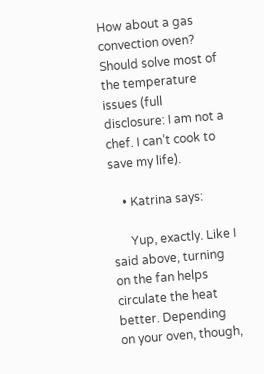How about a gas convection oven? Should solve most of the temperature issues (full disclosure: I am not a chef. I can’t cook to save my life).

    • Katrina says:

      Yup, exactly. Like I said above, turning on the fan helps circulate the heat better. Depending on your oven, though,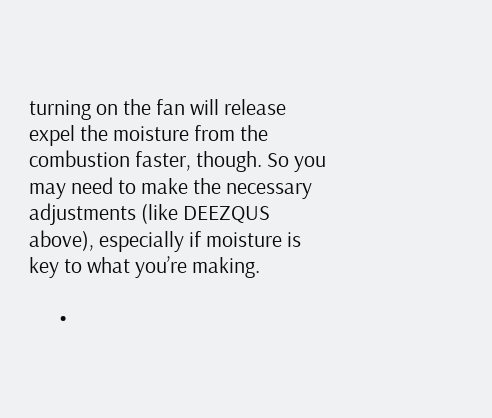turning on the fan will release expel the moisture from the combustion faster, though. So you may need to make the necessary adjustments (like DEEZQUS above), especially if moisture is key to what you’re making.

      •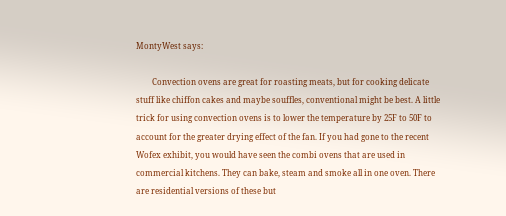MontyWest says:

        Convection ovens are great for roasting meats, but for cooking delicate stuff like chiffon cakes and maybe souffles, conventional might be best. A little trick for using convection ovens is to lower the temperature by 25F to 50F to account for the greater drying effect of the fan. If you had gone to the recent Wofex exhibit, you would have seen the combi ovens that are used in commercial kitchens. They can bake, steam and smoke all in one oven. There are residential versions of these but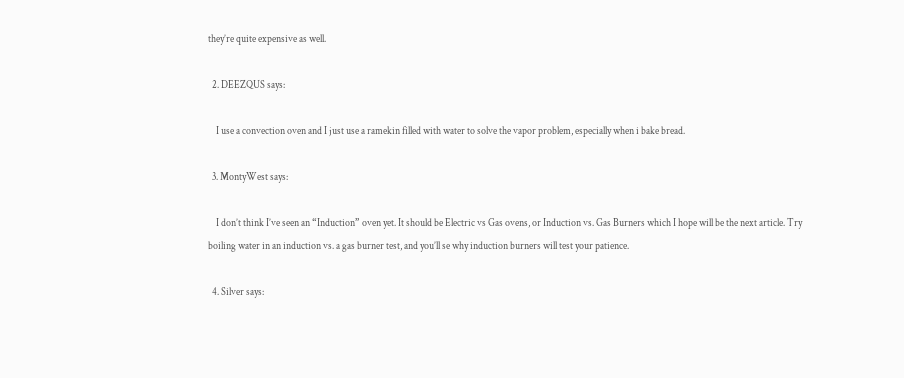they’re quite expensive as well.

  2. DEEZQUS says:

    I use a convection oven and I just use a ramekin filled with water to solve the vapor problem, especially when i bake bread.

  3. MontyWest says:

    I don’t think I’ve seen an “Induction” oven yet. It should be Electric vs Gas ovens, or Induction vs. Gas Burners which I hope will be the next article. Try boiling water in an induction vs. a gas burner test, and you’ll se why induction burners will test your patience.

  4. Silver says: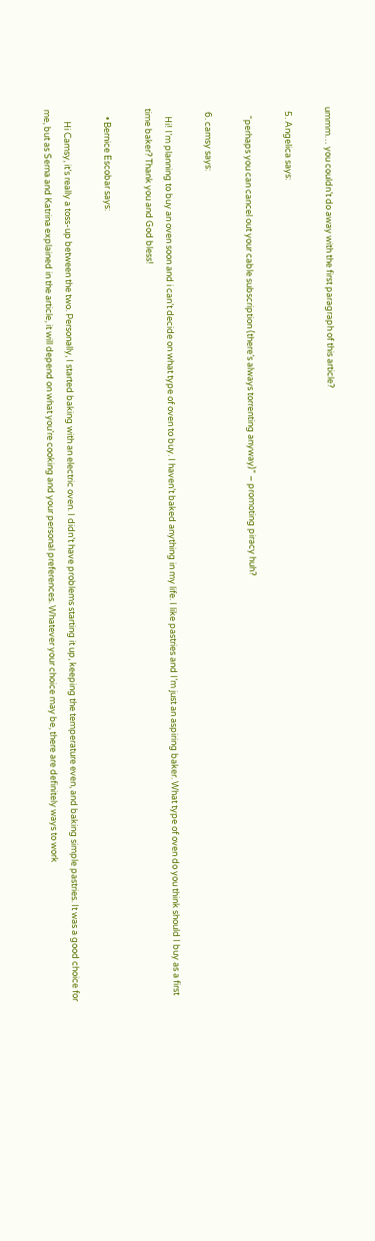ummm… you couldn’t do away with the first paragraph of this article?

  5. Angelica says:

    “perhaps you can cancel out your cable subscription (there’s always torrenting anyway)” – promoting piracy huh?

  6. camsy says:

    Hi! I’m planning to buy an oven soon and i can’t decide on what type of oven to buy. I haven’t baked anything in my life. I like pastries and I’m just an aspiring baker. What type of oven do you think should I buy as a first time baker? Thank you and God bless!

    • Bernice Escobar says:

      Hi Camsy, it’s really a toss-up between the two. Personally, I started baking with an electric oven. I didn’t have problems starting it up, keeping the temperature even, and baking simple pastries. It was a good choice for me, but as Serna and Katrina explained in the article, it will depend on what you’re cooking and your personal preferences. Whatever your choice may be, there are definitely ways to work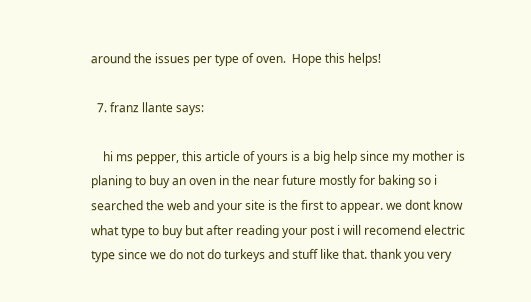around the issues per type of oven.  Hope this helps!

  7. franz llante says:

    hi ms pepper, this article of yours is a big help since my mother is planing to buy an oven in the near future mostly for baking so i searched the web and your site is the first to appear. we dont know what type to buy but after reading your post i will recomend electric type since we do not do turkeys and stuff like that. thank you very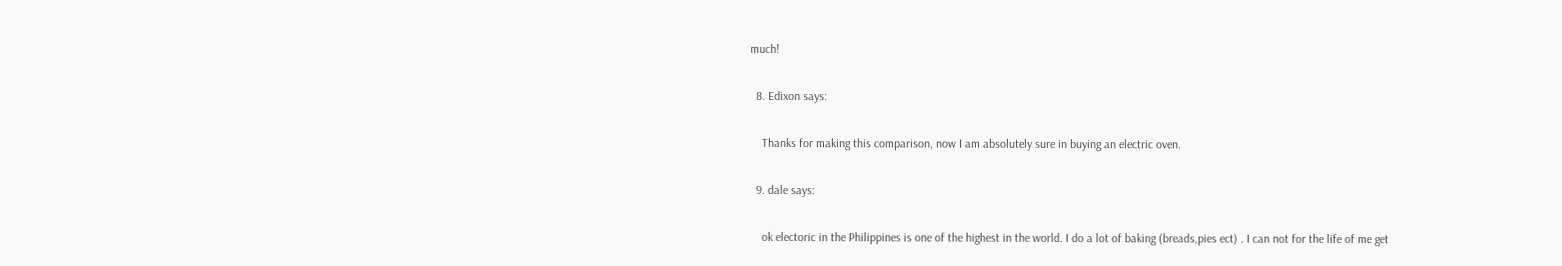much!

  8. Edixon says:

    Thanks for making this comparison, now I am absolutely sure in buying an electric oven.

  9. dale says:

    ok electoric in the Philippines is one of the highest in the world. I do a lot of baking (breads,pies ect) . I can not for the life of me get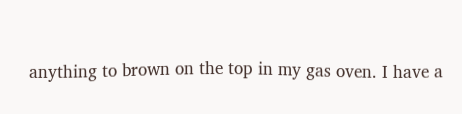anything to brown on the top in my gas oven. I have a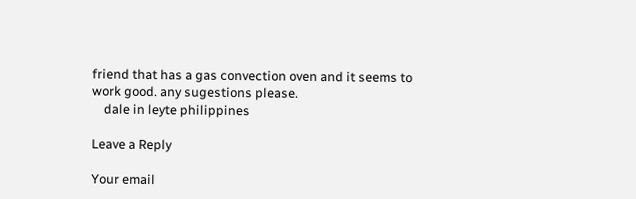friend that has a gas convection oven and it seems to work good. any sugestions please.
    dale in leyte philippines

Leave a Reply

Your email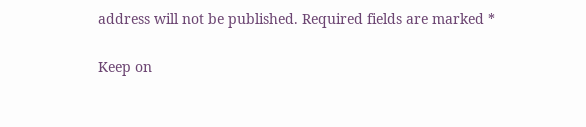address will not be published. Required fields are marked *

Keep on